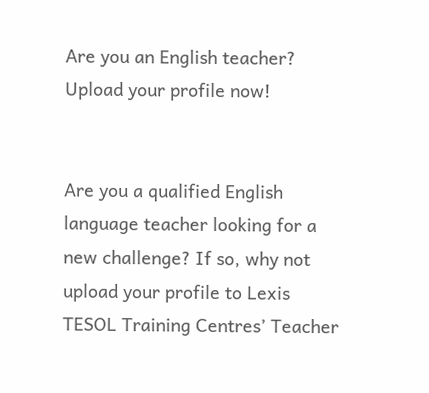Are you an English teacher? Upload your profile now!


Are you a qualified English language teacher looking for a new challenge? If so, why not upload your profile to Lexis TESOL Training Centres’ Teacher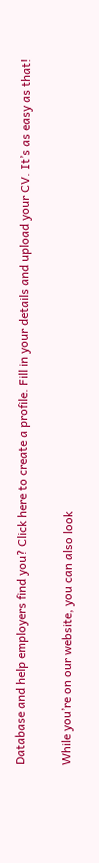Database and help employers find you? Click here to create a profile. Fill in your details and upload your CV. It’s as easy as that!

While you’re on our website, you can also look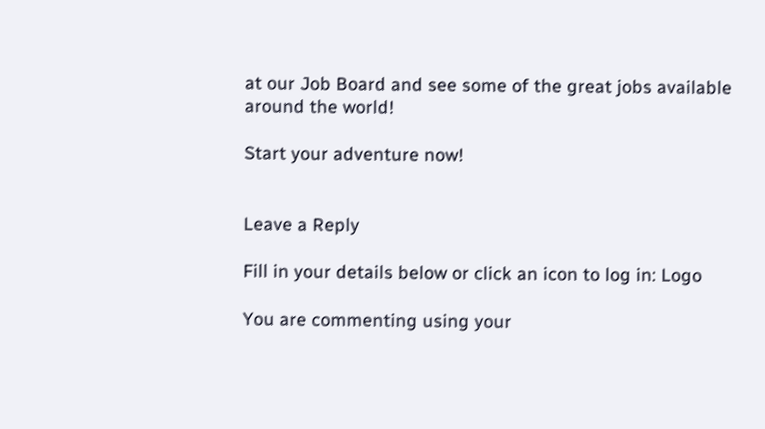at our Job Board and see some of the great jobs available around the world!

Start your adventure now!


Leave a Reply

Fill in your details below or click an icon to log in: Logo

You are commenting using your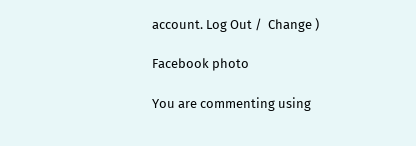account. Log Out /  Change )

Facebook photo

You are commenting using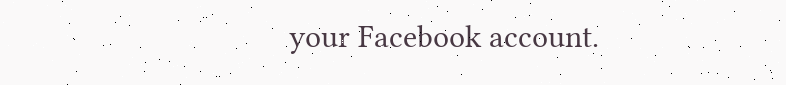your Facebook account.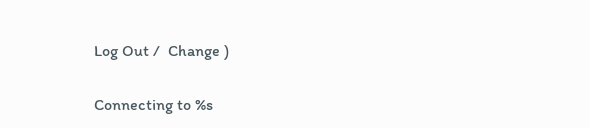Log Out /  Change )

Connecting to %s